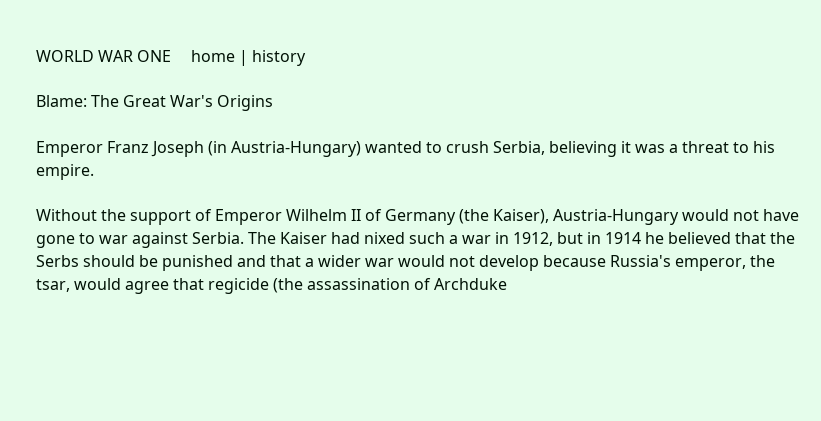WORLD WAR ONE     home | history

Blame: The Great War's Origins

Emperor Franz Joseph (in Austria-Hungary) wanted to crush Serbia, believing it was a threat to his empire.

Without the support of Emperor Wilhelm II of Germany (the Kaiser), Austria-Hungary would not have gone to war against Serbia. The Kaiser had nixed such a war in 1912, but in 1914 he believed that the Serbs should be punished and that a wider war would not develop because Russia's emperor, the tsar, would agree that regicide (the assassination of Archduke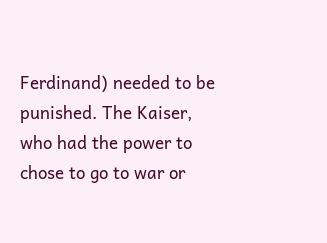Ferdinand) needed to be punished. The Kaiser, who had the power to chose to go to war or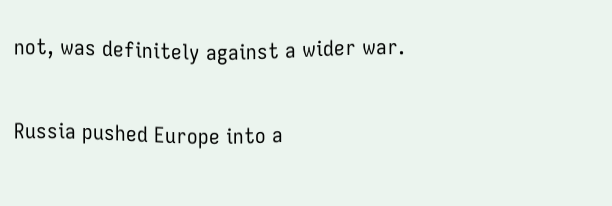not, was definitely against a wider war.

Russia pushed Europe into a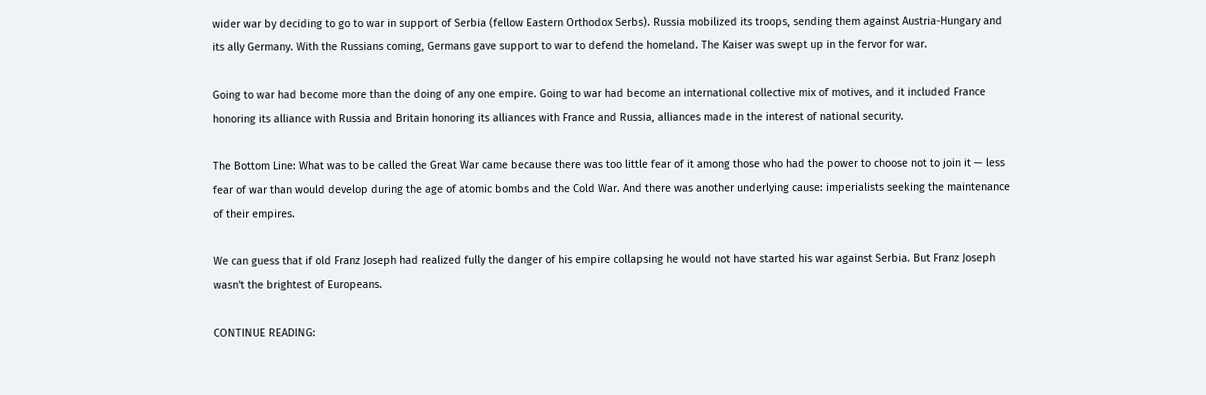wider war by deciding to go to war in support of Serbia (fellow Eastern Orthodox Serbs). Russia mobilized its troops, sending them against Austria-Hungary and its ally Germany. With the Russians coming, Germans gave support to war to defend the homeland. The Kaiser was swept up in the fervor for war.

Going to war had become more than the doing of any one empire. Going to war had become an international collective mix of motives, and it included France honoring its alliance with Russia and Britain honoring its alliances with France and Russia, alliances made in the interest of national security.

The Bottom Line: What was to be called the Great War came because there was too little fear of it among those who had the power to choose not to join it — less fear of war than would develop during the age of atomic bombs and the Cold War. And there was another underlying cause: imperialists seeking the maintenance of their empires.

We can guess that if old Franz Joseph had realized fully the danger of his empire collapsing he would not have started his war against Serbia. But Franz Joseph wasn't the brightest of Europeans.

CONTINUE READING: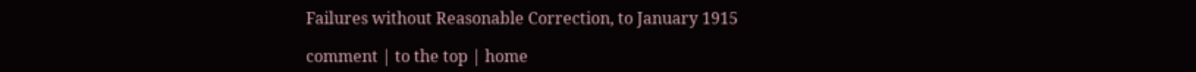Failures without Reasonable Correction, to January 1915

comment | to the top | home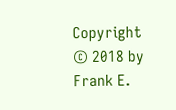Copyright © 2018 by Frank E.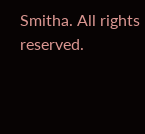Smitha. All rights reserved.